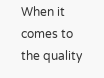When it comes to the quality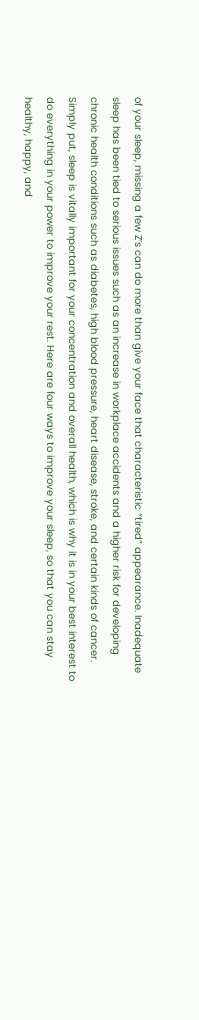of your sleep, missing a few Z’s can do more than give your face that characteristic “tired” appearance. Inadequate sleep has been tied to serious issues such as an increase in workplace accidents and a higher risk for developing chronic health conditions such as diabetes, high blood pressure, heart disease, stroke, and certain kinds of cancer. Simply put, sleep is vitally important for your concentration and overall health, which is why it is in your best interest to do everything in your power to improve your rest. Here are four ways to improve your sleep, so that you can stay healthy, happy, and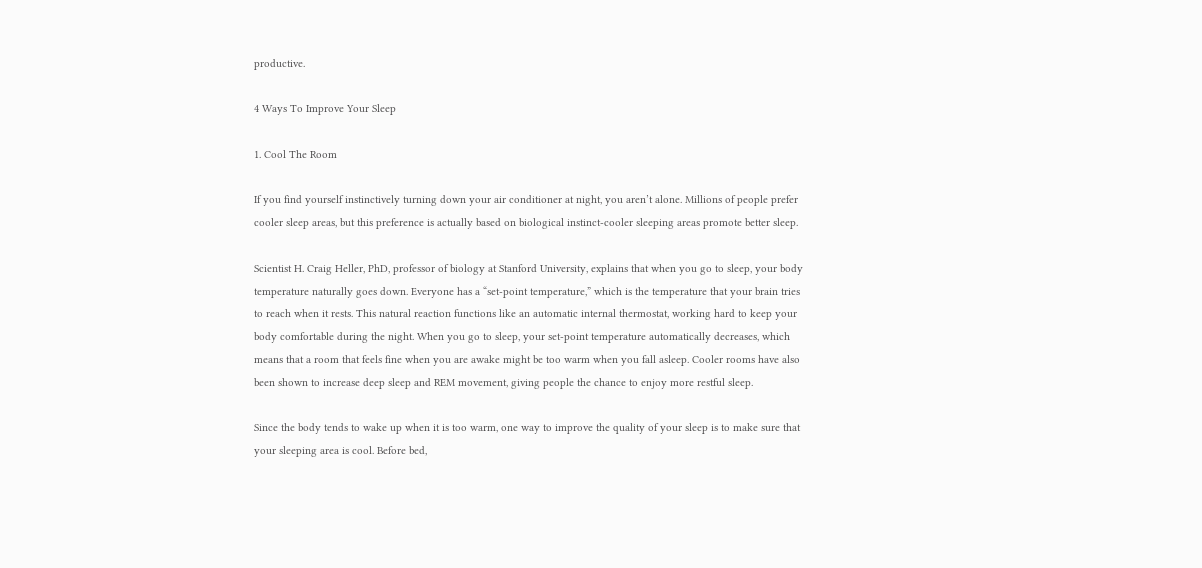productive.

4 Ways To Improve Your Sleep

1. Cool The Room

If you find yourself instinctively turning down your air conditioner at night, you aren’t alone. Millions of people prefer cooler sleep areas, but this preference is actually based on biological instinct-cooler sleeping areas promote better sleep.

Scientist H. Craig Heller, PhD, professor of biology at Stanford University, explains that when you go to sleep, your body temperature naturally goes down. Everyone has a “set-point temperature,” which is the temperature that your brain tries to reach when it rests. This natural reaction functions like an automatic internal thermostat, working hard to keep your body comfortable during the night. When you go to sleep, your set-point temperature automatically decreases, which means that a room that feels fine when you are awake might be too warm when you fall asleep. Cooler rooms have also been shown to increase deep sleep and REM movement, giving people the chance to enjoy more restful sleep.

Since the body tends to wake up when it is too warm, one way to improve the quality of your sleep is to make sure that your sleeping area is cool. Before bed,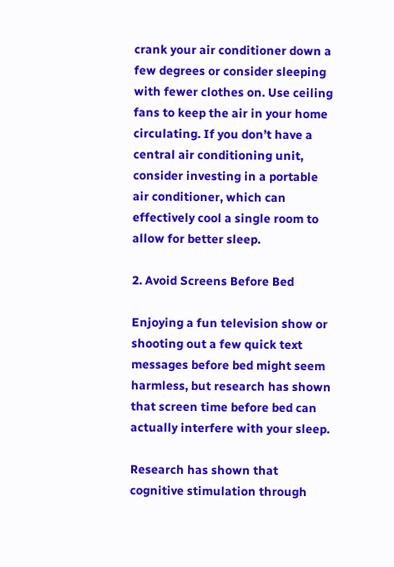crank your air conditioner down a few degrees or consider sleeping with fewer clothes on. Use ceiling fans to keep the air in your home circulating. If you don’t have a central air conditioning unit, consider investing in a portable air conditioner, which can effectively cool a single room to allow for better sleep.

2. Avoid Screens Before Bed

Enjoying a fun television show or shooting out a few quick text messages before bed might seem harmless, but research has shown that screen time before bed can actually interfere with your sleep.

Research has shown that cognitive stimulation through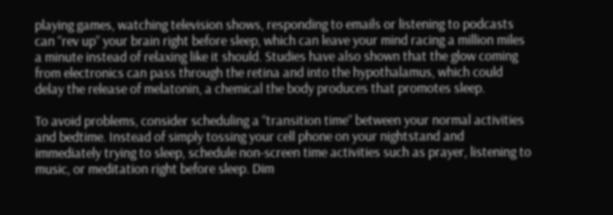playing games, watching television shows, responding to emails or listening to podcasts can “rev up” your brain right before sleep, which can leave your mind racing a million miles a minute instead of relaxing like it should. Studies have also shown that the glow coming from electronics can pass through the retina and into the hypothalamus, which could delay the release of melatonin, a chemical the body produces that promotes sleep.

To avoid problems, consider scheduling a “transition time” between your normal activities and bedtime. Instead of simply tossing your cell phone on your nightstand and immediately trying to sleep, schedule non-screen time activities such as prayer, listening to music, or meditation right before sleep. Dim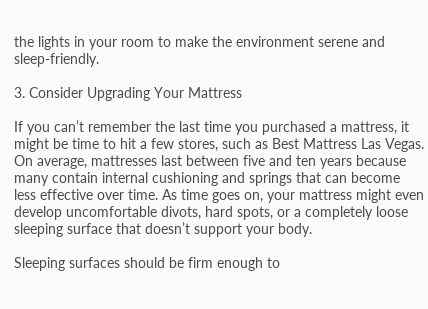the lights in your room to make the environment serene and sleep-friendly.

3. Consider Upgrading Your Mattress

If you can’t remember the last time you purchased a mattress, it might be time to hit a few stores, such as Best Mattress Las Vegas. On average, mattresses last between five and ten years because many contain internal cushioning and springs that can become less effective over time. As time goes on, your mattress might even develop uncomfortable divots, hard spots, or a completely loose sleeping surface that doesn’t support your body.

Sleeping surfaces should be firm enough to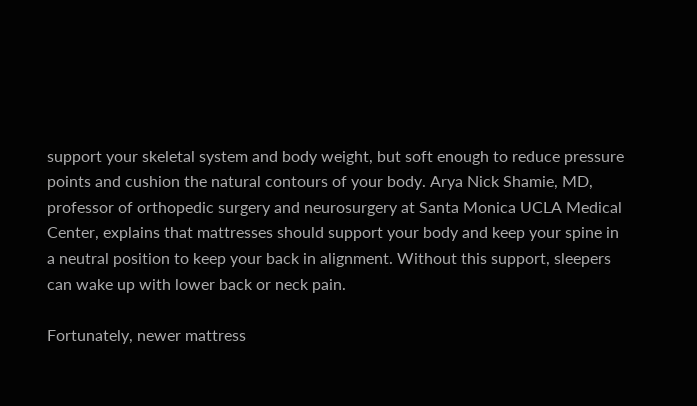support your skeletal system and body weight, but soft enough to reduce pressure points and cushion the natural contours of your body. Arya Nick Shamie, MD, professor of orthopedic surgery and neurosurgery at Santa Monica UCLA Medical Center, explains that mattresses should support your body and keep your spine in a neutral position to keep your back in alignment. Without this support, sleepers can wake up with lower back or neck pain.

Fortunately, newer mattress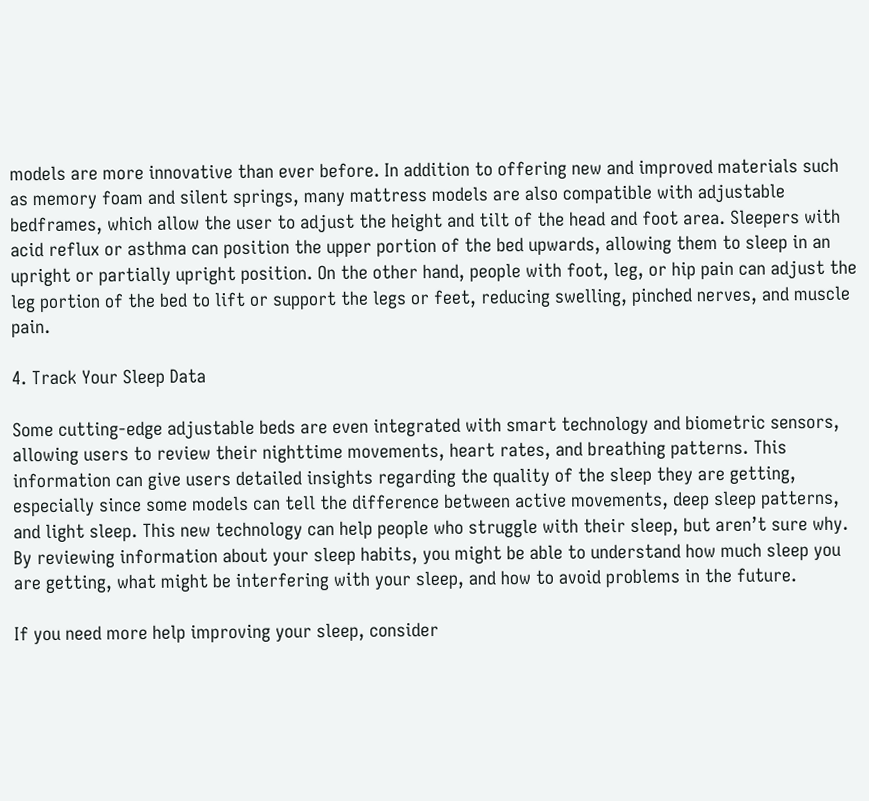models are more innovative than ever before. In addition to offering new and improved materials such as memory foam and silent springs, many mattress models are also compatible with adjustable bedframes, which allow the user to adjust the height and tilt of the head and foot area. Sleepers with acid reflux or asthma can position the upper portion of the bed upwards, allowing them to sleep in an upright or partially upright position. On the other hand, people with foot, leg, or hip pain can adjust the leg portion of the bed to lift or support the legs or feet, reducing swelling, pinched nerves, and muscle pain.

4. Track Your Sleep Data

Some cutting-edge adjustable beds are even integrated with smart technology and biometric sensors, allowing users to review their nighttime movements, heart rates, and breathing patterns. This information can give users detailed insights regarding the quality of the sleep they are getting, especially since some models can tell the difference between active movements, deep sleep patterns, and light sleep. This new technology can help people who struggle with their sleep, but aren’t sure why. By reviewing information about your sleep habits, you might be able to understand how much sleep you are getting, what might be interfering with your sleep, and how to avoid problems in the future.

If you need more help improving your sleep, consider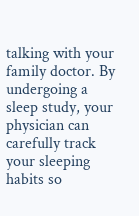talking with your family doctor. By undergoing a sleep study, your physician can carefully track your sleeping habits so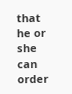that he or she can order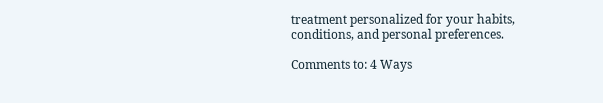treatment personalized for your habits, conditions, and personal preferences.

Comments to: 4 Ways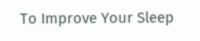To Improve Your Sleep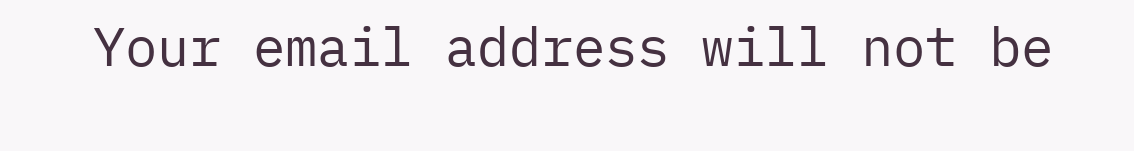Your email address will not be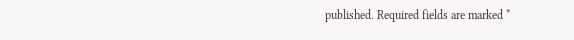published. Required fields are marked *